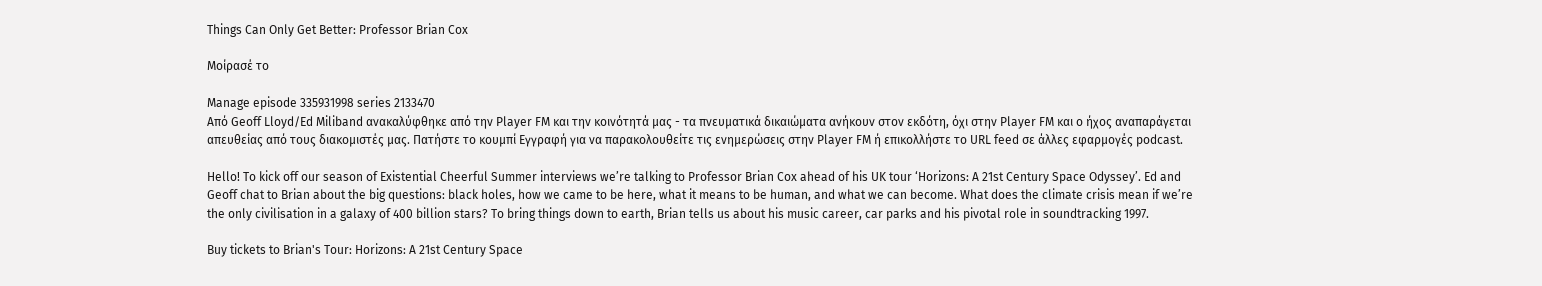Things Can Only Get Better: Professor Brian Cox

Μοίρασέ το

Manage episode 335931998 series 2133470
Από Geoff Lloyd/Ed Miliband ανακαλύφθηκε από την Player FM και την κοινότητά μας - τα πνευματικά δικαιώματα ανήκουν στον εκδότη, όχι στην Player FM και ο ήχος αναπαράγεται απευθείας από τους διακομιστές μας. Πατήστε το κουμπί Εγγραφή για να παρακολουθείτε τις ενημερώσεις στην Player FM ή επικολλήστε το URL feed σε άλλες εφαρμογές podcast.

Hello! To kick off our season of Existential Cheerful Summer interviews we’re talking to Professor Brian Cox ahead of his UK tour ‘Horizons: A 21st Century Space Odyssey’. Ed and Geoff chat to Brian about the big questions: black holes, how we came to be here, what it means to be human, and what we can become. What does the climate crisis mean if we’re the only civilisation in a galaxy of 400 billion stars? To bring things down to earth, Brian tells us about his music career, car parks and his pivotal role in soundtracking 1997.

Buy tickets to Brian's Tour: Horizons: A 21st Century Space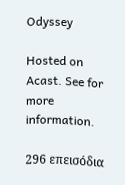Odyssey

Hosted on Acast. See for more information.

296 επεισόδια